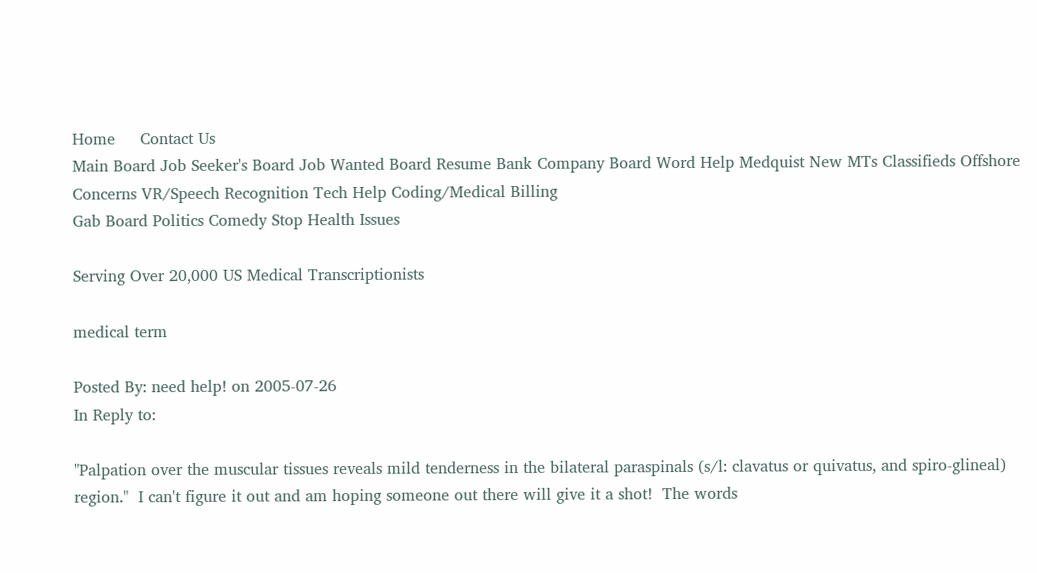Home     Contact Us
Main Board Job Seeker's Board Job Wanted Board Resume Bank Company Board Word Help Medquist New MTs Classifieds Offshore Concerns VR/Speech Recognition Tech Help Coding/Medical Billing
Gab Board Politics Comedy Stop Health Issues

Serving Over 20,000 US Medical Transcriptionists

medical term

Posted By: need help! on 2005-07-26
In Reply to:

"Palpation over the muscular tissues reveals mild tenderness in the bilateral paraspinals (s/l: clavatus or quivatus, and spiro-glineal) region."  I can't figure it out and am hoping someone out there will give it a shot!  The words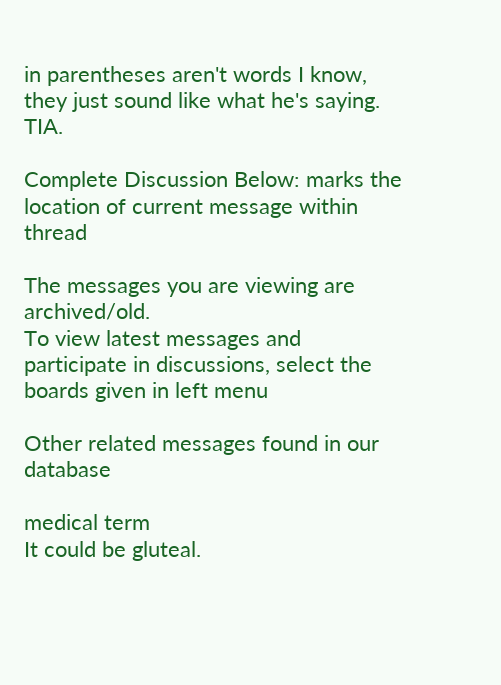in parentheses aren't words I know, they just sound like what he's saying.  TIA.

Complete Discussion Below: marks the location of current message within thread

The messages you are viewing are archived/old.
To view latest messages and participate in discussions, select the boards given in left menu

Other related messages found in our database

medical term
It could be gluteal.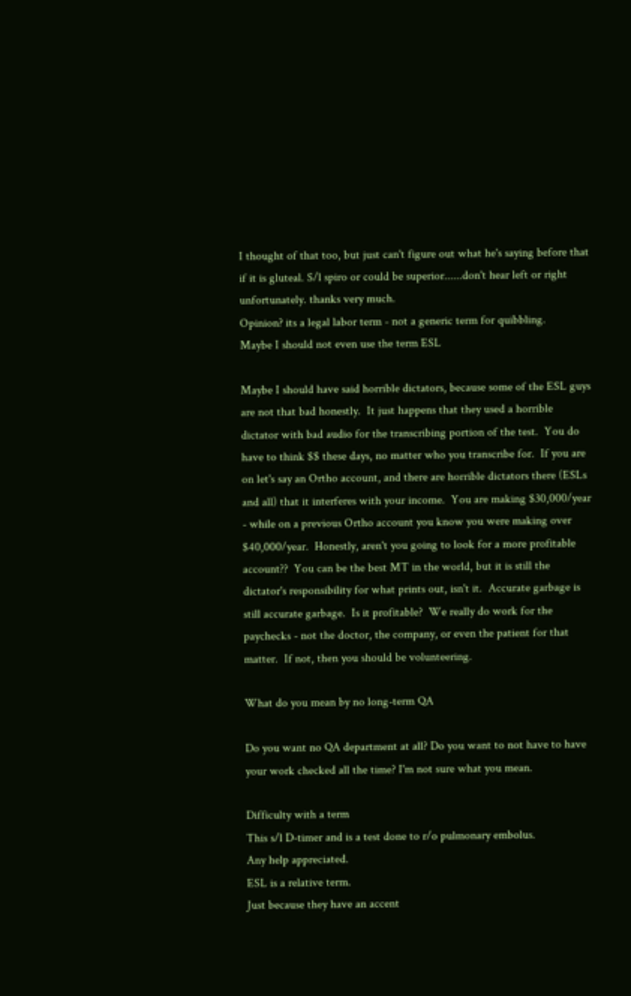I thought of that too, but just can't figure out what he's saying before that if it is gluteal. S/l spiro or could be superior......don't hear left or right unfortunately. thanks very much.
Opinion? its a legal labor term - not a generic term for quibbling.
Maybe I should not even use the term ESL

Maybe I should have said horrible dictators, because some of the ESL guys are not that bad honestly.  It just happens that they used a horrible dictator with bad audio for the transcribing portion of the test.  You do have to think $$ these days, no matter who you transcribe for.  If you are on let's say an Ortho account, and there are horrible dictators there (ESLs and all) that it interferes with your income.  You are making $30,000/year - while on a previous Ortho account you know you were making over $40,000/year.  Honestly, aren't you going to look for a more profitable account??  You can be the best MT in the world, but it is still the dictator's responsibility for what prints out, isn't it.  Accurate garbage is still accurate garbage.  Is it profitable?  We really do work for the paychecks - not the doctor, the company, or even the patient for that matter.  If not, then you should be volunteering.

What do you mean by no long-term QA

Do you want no QA department at all? Do you want to not have to have your work checked all the time? I'm not sure what you mean.

Difficulty with a term
This s/l D-timer and is a test done to r/o pulmonary embolus.
Any help appreciated.
ESL is a relative term.
Just because they have an accent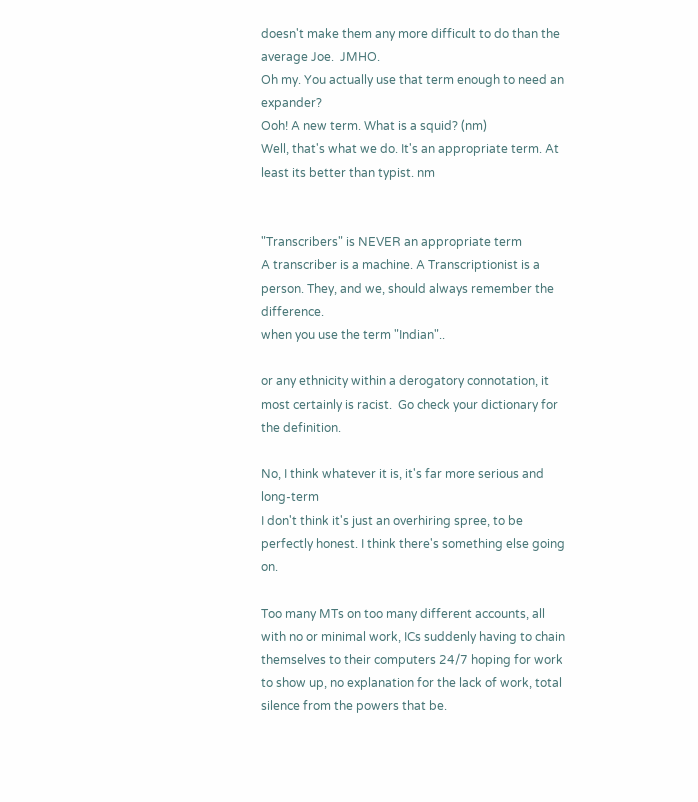doesn't make them any more difficult to do than the average Joe.  JMHO.
Oh my. You actually use that term enough to need an expander?
Ooh! A new term. What is a squid? (nm)
Well, that's what we do. It's an appropriate term. At least its better than typist. nm


"Transcribers" is NEVER an appropriate term
A transcriber is a machine. A Transcriptionist is a person. They, and we, should always remember the difference.
when you use the term "Indian"..

or any ethnicity within a derogatory connotation, it most certainly is racist.  Go check your dictionary for the definition.

No, I think whatever it is, it's far more serious and long-term
I don't think it's just an overhiring spree, to be perfectly honest. I think there's something else going on.

Too many MTs on too many different accounts, all with no or minimal work, ICs suddenly having to chain themselves to their computers 24/7 hoping for work to show up, no explanation for the lack of work, total silence from the powers that be.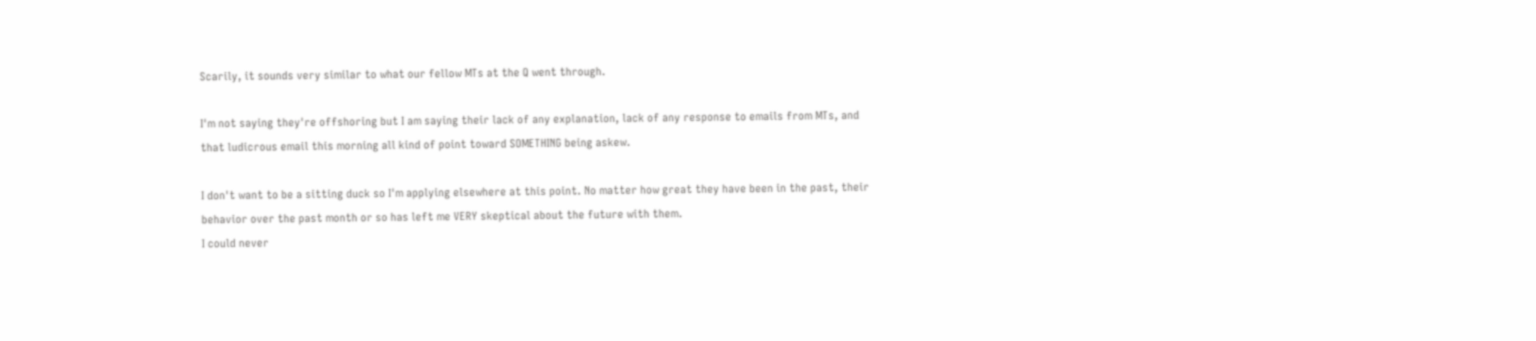Scarily, it sounds very similar to what our fellow MTs at the Q went through.

I'm not saying they're offshoring but I am saying their lack of any explanation, lack of any response to emails from MTs, and that ludicrous email this morning all kind of point toward SOMETHING being askew.

I don't want to be a sitting duck so I'm applying elsewhere at this point. No matter how great they have been in the past, their behavior over the past month or so has left me VERY skeptical about the future with them.
I could never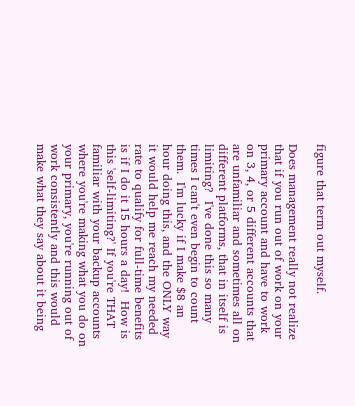figure that term out myself.

Does management really not realize that if you run out of work on your primary account and have to work on 3, 4, or 5 different accounts that are unfamiliar and sometimes all on different platforms, that in itself is limiting?  I've done this so many times I can't even begin to count them.  I'm lucky if I make $8 an hour doing this, and the ONLY way it would help me reach my needed rate to qualify for full-time benefits is if I do it 15 hours a day!  How is this 'self-limiting?' If you're THAT familiar with your backup accounts where you're making what you do on your primary, you're running out of work consistently and this would make what they say about it being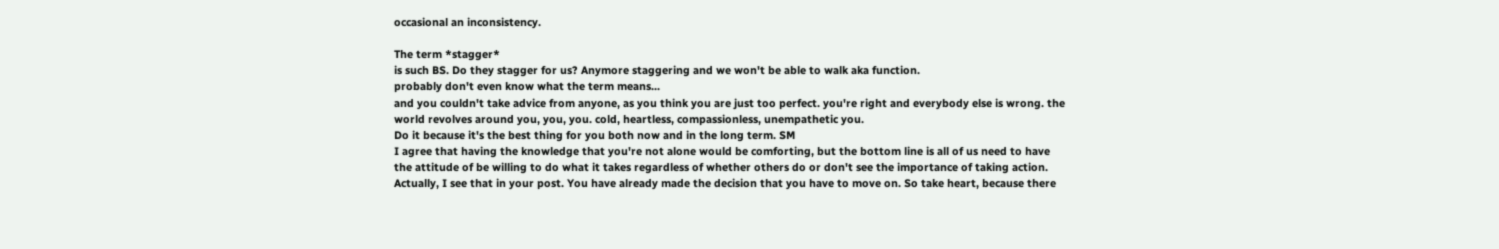occasional an inconsistency.

The term *stagger*
is such BS. Do they stagger for us? Anymore staggering and we won't be able to walk aka function.
probably don't even know what the term means...
and you couldn't take advice from anyone, as you think you are just too perfect. you're right and everybody else is wrong. the world revolves around you, you, you. cold, heartless, compassionless, unempathetic you.
Do it because it's the best thing for you both now and in the long term. SM
I agree that having the knowledge that you're not alone would be comforting, but the bottom line is all of us need to have the attitude of be willing to do what it takes regardless of whether others do or don't see the importance of taking action. Actually, I see that in your post. You have already made the decision that you have to move on. So take heart, because there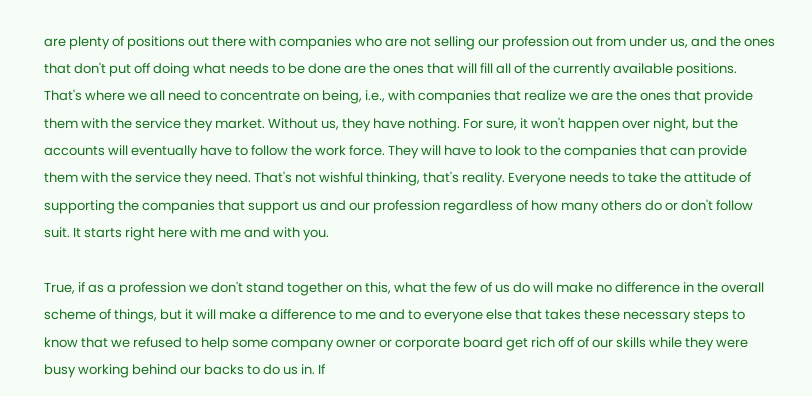are plenty of positions out there with companies who are not selling our profession out from under us, and the ones that don't put off doing what needs to be done are the ones that will fill all of the currently available positions. That's where we all need to concentrate on being, i.e., with companies that realize we are the ones that provide them with the service they market. Without us, they have nothing. For sure, it won't happen over night, but the accounts will eventually have to follow the work force. They will have to look to the companies that can provide them with the service they need. That's not wishful thinking, that's reality. Everyone needs to take the attitude of supporting the companies that support us and our profession regardless of how many others do or don't follow suit. It starts right here with me and with you.

True, if as a profession we don't stand together on this, what the few of us do will make no difference in the overall scheme of things, but it will make a difference to me and to everyone else that takes these necessary steps to know that we refused to help some company owner or corporate board get rich off of our skills while they were busy working behind our backs to do us in. If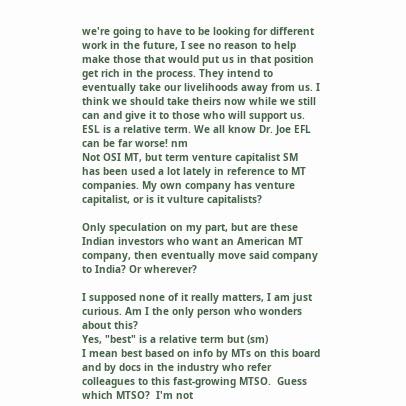we're going to have to be looking for different work in the future, I see no reason to help make those that would put us in that position get rich in the process. They intend to eventually take our livelihoods away from us. I think we should take theirs now while we still can and give it to those who will support us.
ESL is a relative term. We all know Dr. Joe EFL can be far worse! nm
Not OSI MT, but term venture capitalist SM
has been used a lot lately in reference to MT companies. My own company has venture capitalist, or is it vulture capitalists?

Only speculation on my part, but are these Indian investors who want an American MT company, then eventually move said company to India? Or wherever?

I supposed none of it really matters, I am just curious. Am I the only person who wonders about this?
Yes, "best" is a relative term but (sm)
I mean best based on info by MTs on this board and by docs in the industry who refer colleagues to this fast-growing MTSO.  Guess which MTSO?  I'm not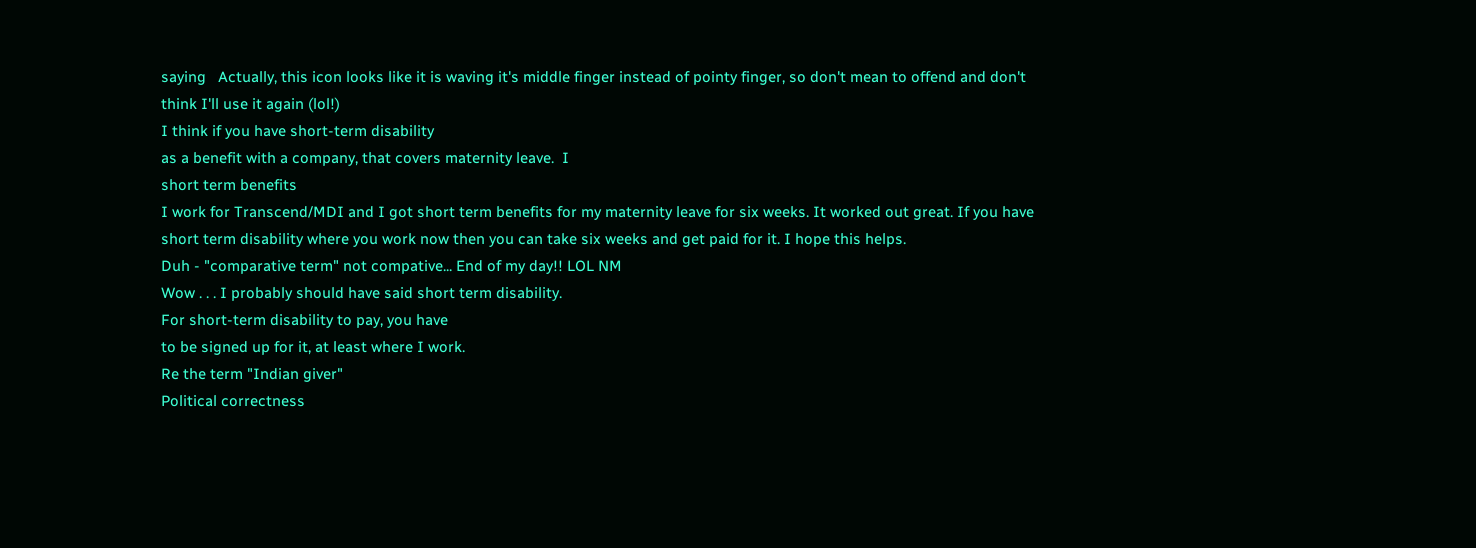saying   Actually, this icon looks like it is waving it's middle finger instead of pointy finger, so don't mean to offend and don't think I'll use it again (lol!)
I think if you have short-term disability
as a benefit with a company, that covers maternity leave.  I
short term benefits
I work for Transcend/MDI and I got short term benefits for my maternity leave for six weeks. It worked out great. If you have short term disability where you work now then you can take six weeks and get paid for it. I hope this helps.
Duh - "comparative term" not compative... End of my day!! LOL NM
Wow . . . I probably should have said short term disability.
For short-term disability to pay, you have
to be signed up for it, at least where I work.
Re the term "Indian giver"
Political correctness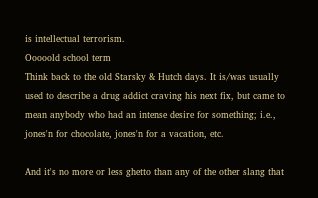is intellectual terrorism.
Ooooold school term
Think back to the old Starsky & Hutch days. It is/was usually used to describe a drug addict craving his next fix, but came to mean anybody who had an intense desire for something; i.e., jones'n for chocolate, jones'n for a vacation, etc.

And it's no more or less ghetto than any of the other slang that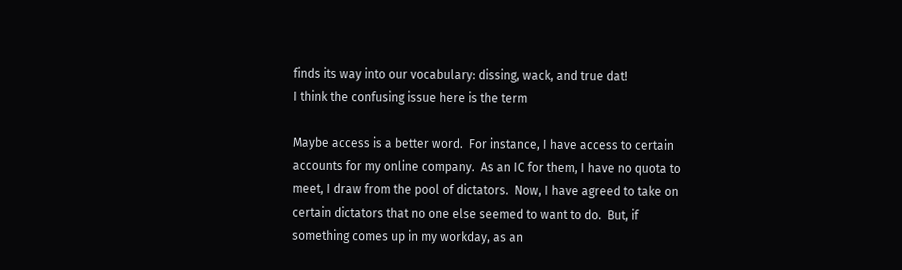finds its way into our vocabulary: dissing, wack, and true dat!
I think the confusing issue here is the term

Maybe access is a better word.  For instance, I have access to certain accounts for my online company.  As an IC for them, I have no quota to meet, I draw from the pool of dictators.  Now, I have agreed to take on certain dictators that no one else seemed to want to do.  But, if something comes up in my workday, as an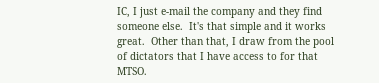IC, I just e-mail the company and they find someone else.  It's that simple and it works great.  Other than that, I draw from the pool of dictators that I have access to for that MTSO.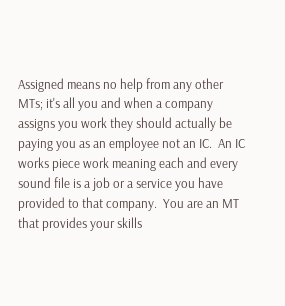Assigned means no help from any other MTs; it's all you and when a company assigns you work they should actually be paying you as an employee not an IC.  An IC works piece work meaning each and every sound file is a job or a service you have provided to that company.  You are an MT that provides your skills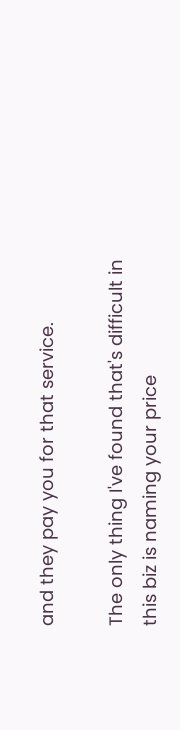and they pay you for that service.

The only thing I've found that's difficult in this biz is naming your price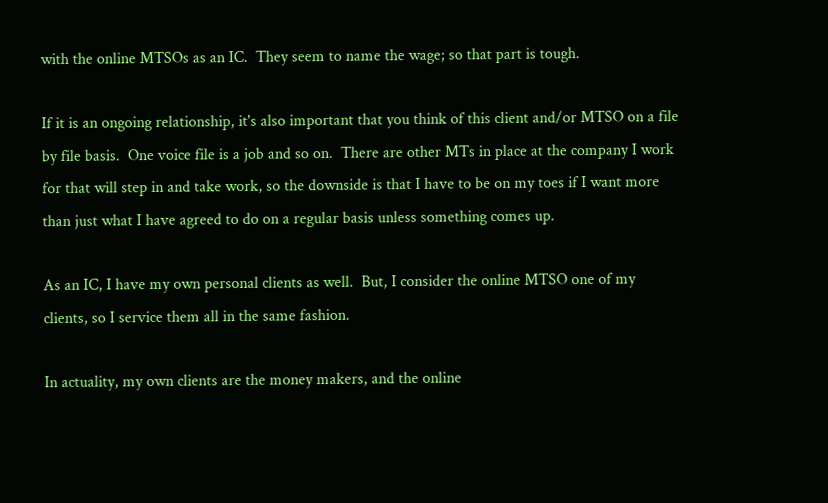with the online MTSOs as an IC.  They seem to name the wage; so that part is tough.

If it is an ongoing relationship, it's also important that you think of this client and/or MTSO on a file by file basis.  One voice file is a job and so on.  There are other MTs in place at the company I work for that will step in and take work, so the downside is that I have to be on my toes if I want more than just what I have agreed to do on a regular basis unless something comes up.

As an IC, I have my own personal clients as well.  But, I consider the online MTSO one of my clients, so I service them all in the same fashion.

In actuality, my own clients are the money makers, and the online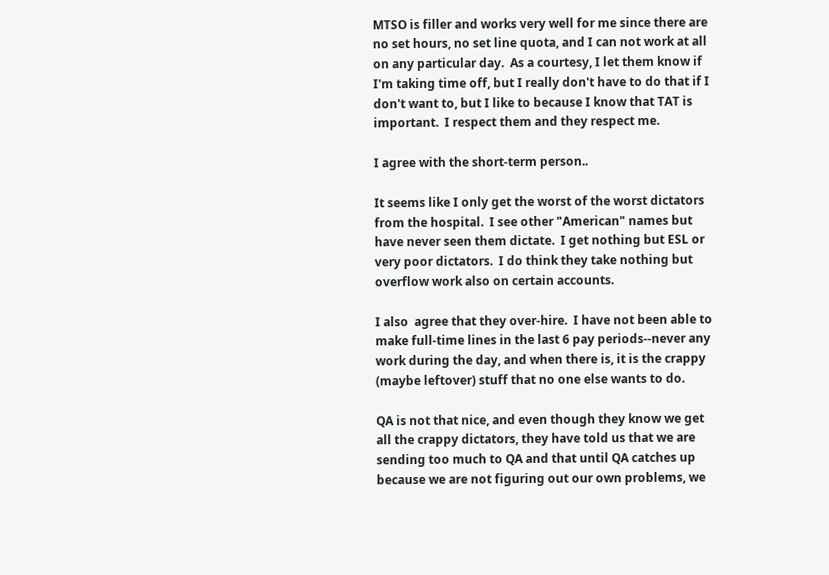MTSO is filler and works very well for me since there are no set hours, no set line quota, and I can not work at all on any particular day.  As a courtesy, I let them know if I'm taking time off, but I really don't have to do that if I don't want to, but I like to because I know that TAT is important.  I respect them and they respect me.

I agree with the short-term person..

It seems like I only get the worst of the worst dictators from the hospital.  I see other "American" names but have never seen them dictate.  I get nothing but ESL or very poor dictators.  I do think they take nothing but overflow work also on certain accounts.

I also  agree that they over-hire.  I have not been able to make full-time lines in the last 6 pay periods--never any work during the day, and when there is, it is the crappy (maybe leftover) stuff that no one else wants to do.

QA is not that nice, and even though they know we get all the crappy dictators, they have told us that we are sending too much to QA and that until QA catches up because we are not figuring out our own problems, we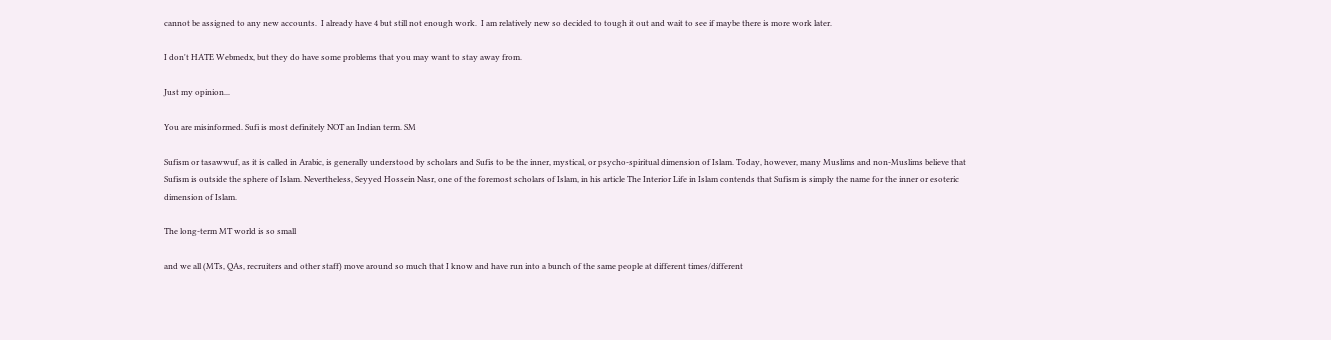cannot be assigned to any new accounts.  I already have 4 but still not enough work.  I am relatively new so decided to tough it out and wait to see if maybe there is more work later.

I don't HATE Webmedx, but they do have some problems that you may want to stay away from.

Just my opinion...

You are misinformed. Sufi is most definitely NOT an Indian term. SM

Sufism or tasawwuf, as it is called in Arabic, is generally understood by scholars and Sufis to be the inner, mystical, or psycho-spiritual dimension of Islam. Today, however, many Muslims and non-Muslims believe that Sufism is outside the sphere of Islam. Nevertheless, Seyyed Hossein Nasr, one of the foremost scholars of Islam, in his article The Interior Life in Islam contends that Sufism is simply the name for the inner or esoteric dimension of Islam.

The long-term MT world is so small

and we all (MTs, QAs, recruiters and other staff) move around so much that I know and have run into a bunch of the same people at different times/different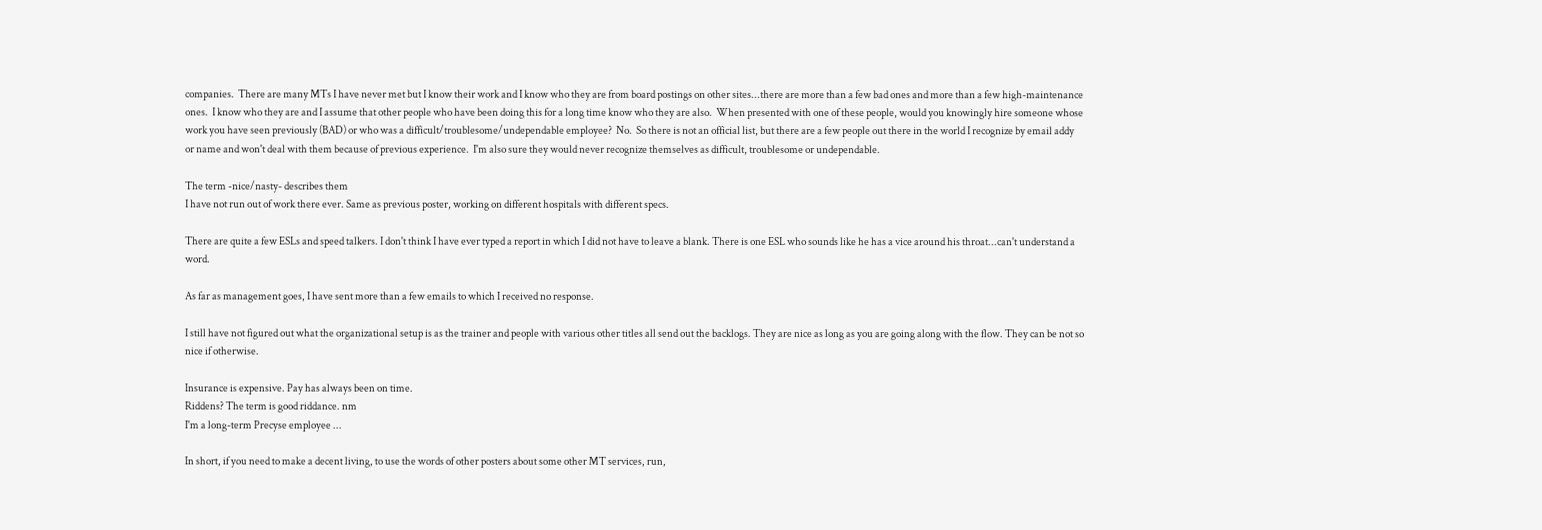companies.  There are many MTs I have never met but I know their work and I know who they are from board postings on other sites...there are more than a few bad ones and more than a few high-maintenance ones.  I know who they are and I assume that other people who have been doing this for a long time know who they are also.  When presented with one of these people, would you knowingly hire someone whose work you have seen previously (BAD) or who was a difficult/troublesome/undependable employee?  No.  So there is not an official list, but there are a few people out there in the world I recognize by email addy or name and won't deal with them because of previous experience.  I'm also sure they would never recognize themselves as difficult, troublesome or undependable.

The term -nice/nasty- describes them
I have not run out of work there ever. Same as previous poster, working on different hospitals with different specs.

There are quite a few ESLs and speed talkers. I don't think I have ever typed a report in which I did not have to leave a blank. There is one ESL who sounds like he has a vice around his throat...can't understand a word.

As far as management goes, I have sent more than a few emails to which I received no response.

I still have not figured out what the organizational setup is as the trainer and people with various other titles all send out the backlogs. They are nice as long as you are going along with the flow. They can be not so nice if otherwise.

Insurance is expensive. Pay has always been on time.
Riddens? The term is good riddance. nm
I'm a long-term Precyse employee ...

In short, if you need to make a decent living, to use the words of other posters about some other MT services, run,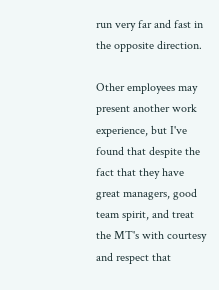run very far and fast in the opposite direction.

Other employees may present another work experience, but I've found that despite the fact that they have great managers, good team spirit, and treat the MT's with courtesy and respect that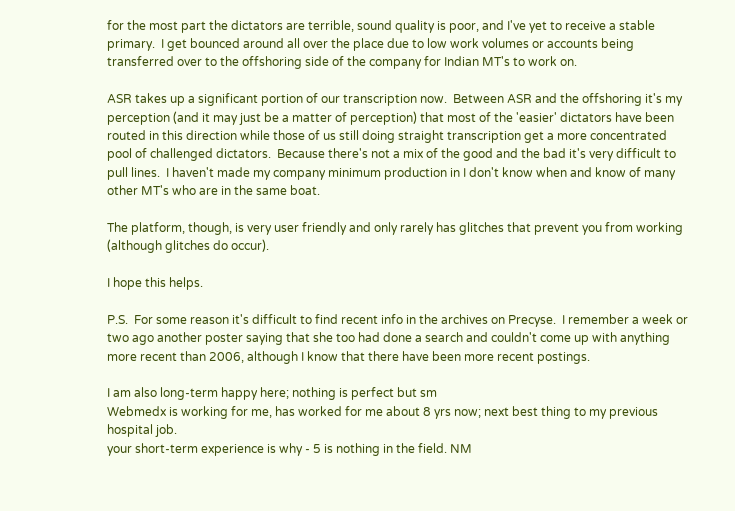for the most part the dictators are terrible, sound quality is poor, and I've yet to receive a stable primary.  I get bounced around all over the place due to low work volumes or accounts being transferred over to the offshoring side of the company for Indian MT's to work on.

ASR takes up a significant portion of our transcription now.  Between ASR and the offshoring it's my perception (and it may just be a matter of perception) that most of the 'easier' dictators have been routed in this direction while those of us still doing straight transcription get a more concentrated pool of challenged dictators.  Because there's not a mix of the good and the bad it's very difficult to pull lines.  I haven't made my company minimum production in I don't know when and know of many other MT's who are in the same boat.

The platform, though, is very user friendly and only rarely has glitches that prevent you from working (although glitches do occur).

I hope this helps.

P.S.  For some reason it's difficult to find recent info in the archives on Precyse.  I remember a week or two ago another poster saying that she too had done a search and couldn't come up with anything more recent than 2006, although I know that there have been more recent postings.

I am also long-term happy here; nothing is perfect but sm
Webmedx is working for me, has worked for me about 8 yrs now; next best thing to my previous hospital job.
your short-term experience is why - 5 is nothing in the field. NM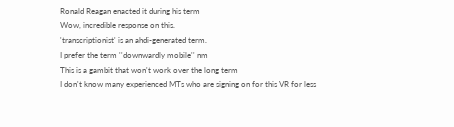Ronald Reagan enacted it during his term
Wow, incredible response on this.
'transcriptionist' is an ahdi-generated term.
I prefer the term ''downwardly mobile'' nm
This is a gambit that won't work over the long term
I don't know many experienced MTs who are signing on for this VR for less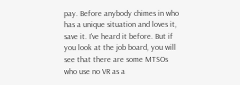pay. Before anybody chimes in who has a unique situation and loves it, save it. I've heard it before. But if you look at the job board, you will see that there are some MTSOs who use no VR as a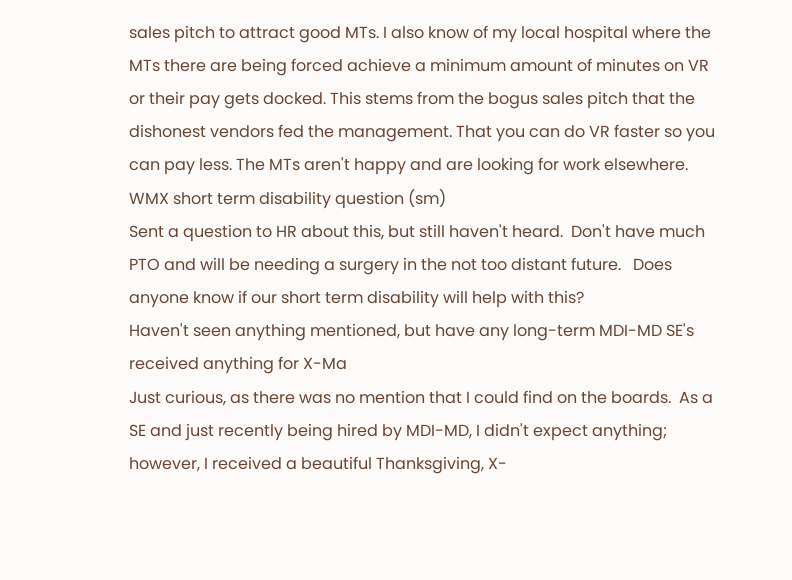sales pitch to attract good MTs. I also know of my local hospital where the MTs there are being forced achieve a minimum amount of minutes on VR or their pay gets docked. This stems from the bogus sales pitch that the dishonest vendors fed the management. That you can do VR faster so you can pay less. The MTs aren't happy and are looking for work elsewhere.
WMX short term disability question (sm)
Sent a question to HR about this, but still haven't heard.  Don't have much PTO and will be needing a surgery in the not too distant future.   Does anyone know if our short term disability will help with this?
Haven't seen anything mentioned, but have any long-term MDI-MD SE's received anything for X-Ma
Just curious, as there was no mention that I could find on the boards.  As a SE and just recently being hired by MDI-MD, I didn't expect anything; however, I received a beautiful Thanksgiving, X-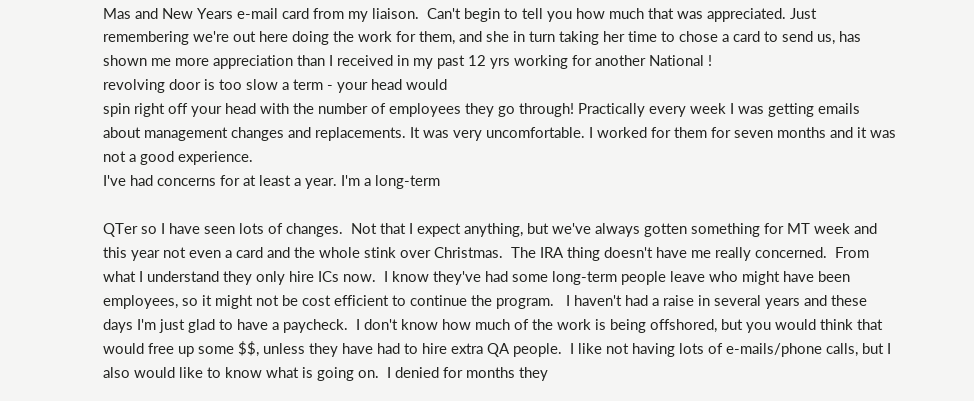Mas and New Years e-mail card from my liaison.  Can't begin to tell you how much that was appreciated. Just remembering we're out here doing the work for them, and she in turn taking her time to chose a card to send us, has shown me more appreciation than I received in my past 12 yrs working for another National !
revolving door is too slow a term - your head would
spin right off your head with the number of employees they go through! Practically every week I was getting emails about management changes and replacements. It was very uncomfortable. I worked for them for seven months and it was not a good experience.
I've had concerns for at least a year. I'm a long-term

QTer so I have seen lots of changes.  Not that I expect anything, but we've always gotten something for MT week and this year not even a card and the whole stink over Christmas.  The IRA thing doesn't have me really concerned.  From what I understand they only hire ICs now.  I know they've had some long-term people leave who might have been employees, so it might not be cost efficient to continue the program.   I haven't had a raise in several years and these days I'm just glad to have a paycheck.  I don't know how much of the work is being offshored, but you would think that would free up some $$, unless they have had to hire extra QA people.  I like not having lots of e-mails/phone calls, but I also would like to know what is going on.  I denied for months they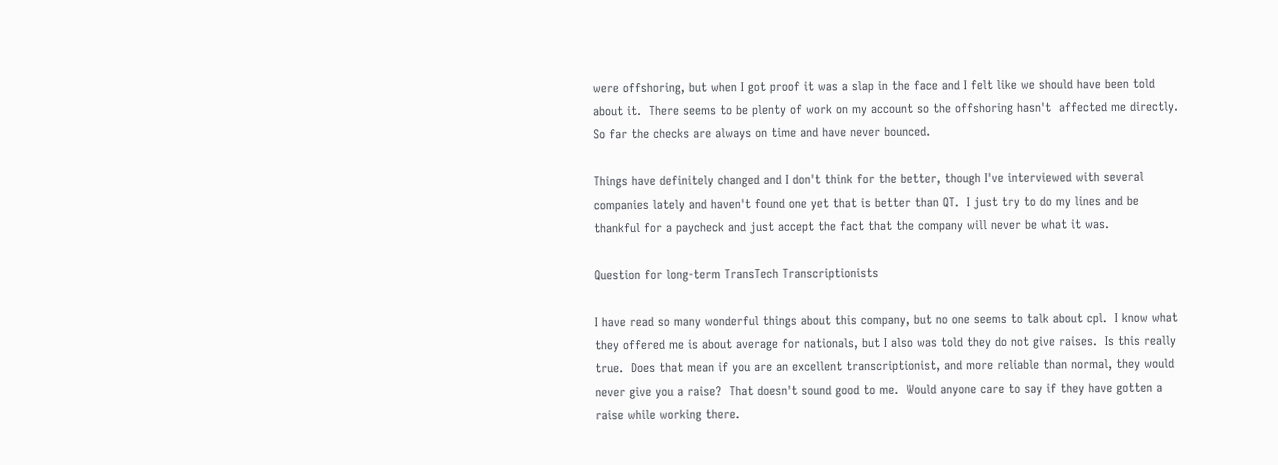were offshoring, but when I got proof it was a slap in the face and I felt like we should have been told about it.  There seems to be plenty of work on my account so the offshoring hasn't  affected me directly.  So far the checks are always on time and have never bounced.

Things have definitely changed and I don't think for the better, though I've interviewed with several companies lately and haven't found one yet that is better than QT.  I just try to do my lines and be thankful for a paycheck and just accept the fact that the company will never be what it was.

Question for long-term TransTech Transcriptionists

I have read so many wonderful things about this company, but no one seems to talk about cpl.  I know what they offered me is about average for nationals, but I also was told they do not give raises.  Is this really true.  Does that mean if you are an excellent transcriptionist, and more reliable than normal, they would never give you a raise?  That doesn't sound good to me.  Would anyone care to say if they have gotten a raise while working there.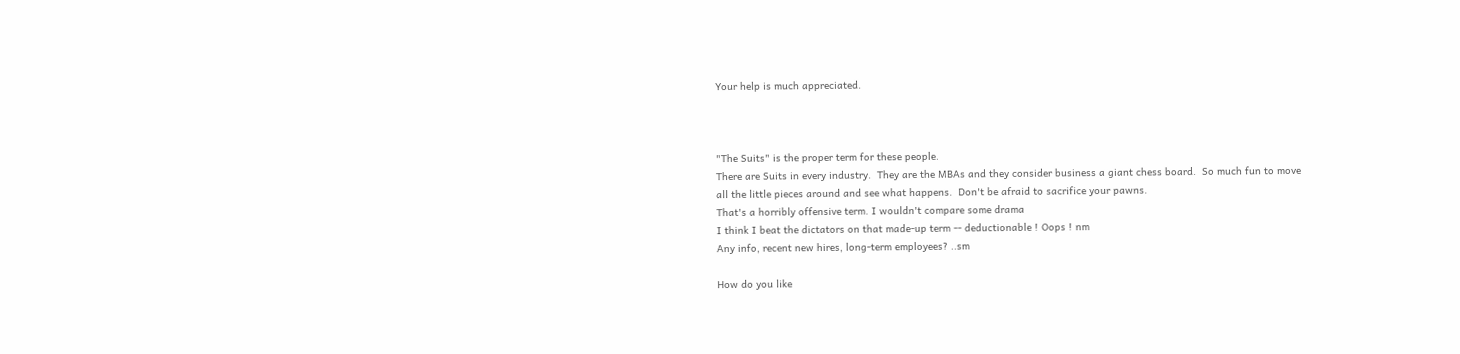Your help is much appreciated.



"The Suits" is the proper term for these people.
There are Suits in every industry.  They are the MBAs and they consider business a giant chess board.  So much fun to move all the little pieces around and see what happens.  Don't be afraid to sacrifice your pawns.
That's a horribly offensive term. I wouldn't compare some drama
I think I beat the dictators on that made-up term -- deductionable ! Oops ! nm
Any info, recent new hires, long-term employees? ..sm

How do you like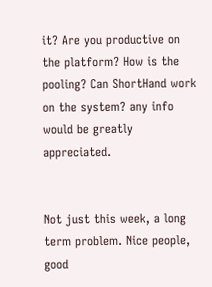it? Are you productive on the platform? How is the pooling? Can ShortHand work on the system? any info would be greatly appreciated.


Not just this week, a long term problem. Nice people, good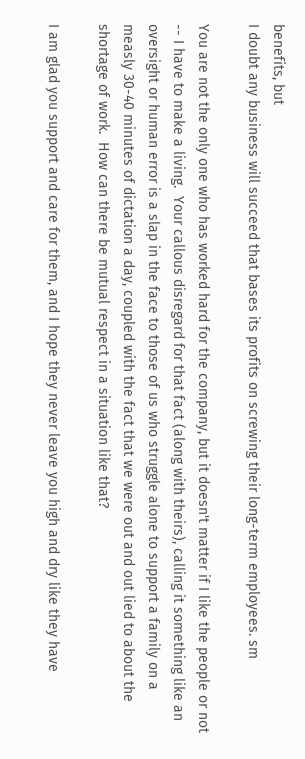benefits, but
I doubt any business will succeed that bases its profits on screwing their long-term employees. sm

You are not the only one who has worked hard for the company, but it doesn't matter if I like the people or not -- I have to make a living.  Your callous disregard for that fact (along with theirs), calling it something like an oversight or human error is a slap in the face to those of us who struggle alone to support a family on a measly 30-40 minutes of dictation a day, coupled with the fact that we were out and out lied to about the shortage of work.  How can there be mutual respect in a situation like that?

I am glad you support and care for them, and I hope they never leave you high and dry like they have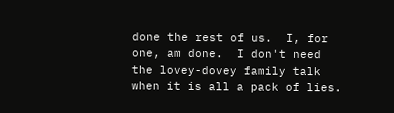done the rest of us.  I, for one, am done.  I don't need the lovey-dovey family talk when it is all a pack of lies.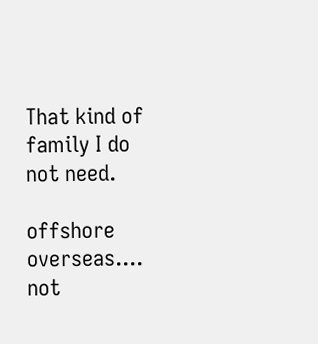That kind of family I do not need.

offshore overseas.... not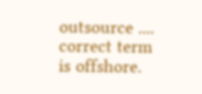outsource .... correct term is offshore.